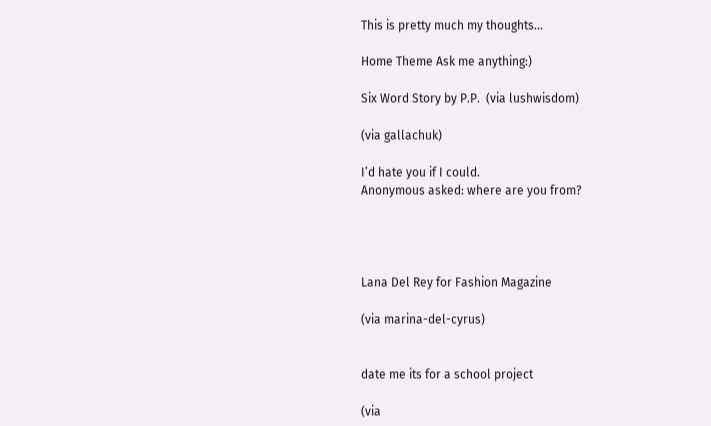This is pretty much my thoughts...

Home Theme Ask me anything:)

Six Word Story by P.P.  (via lushwisdom)

(via gallachuk)

I’d hate you if I could.
Anonymous asked: where are you from?




Lana Del Rey for Fashion Magazine

(via marina-del-cyrus)


date me its for a school project

(via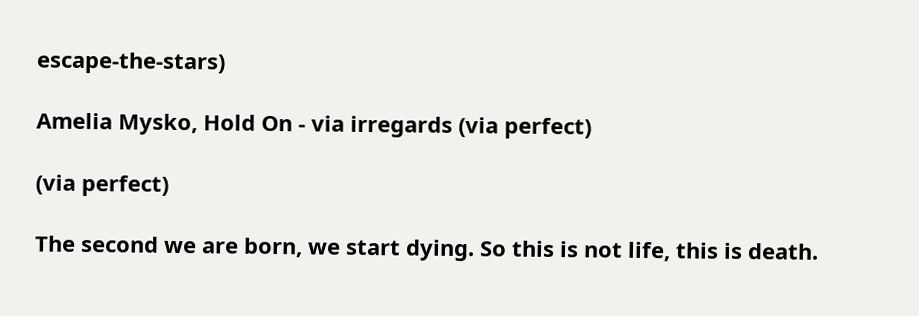escape-the-stars)

Amelia Mysko, Hold On - via irregards (via perfect)

(via perfect)

The second we are born, we start dying. So this is not life, this is death.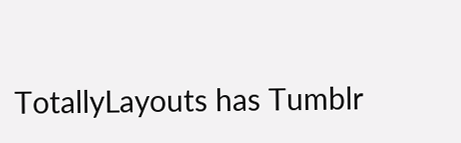TotallyLayouts has Tumblr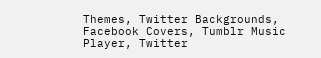Themes, Twitter Backgrounds, Facebook Covers, Tumblr Music Player, Twitter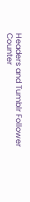Headers and Tumblr Follower Counter